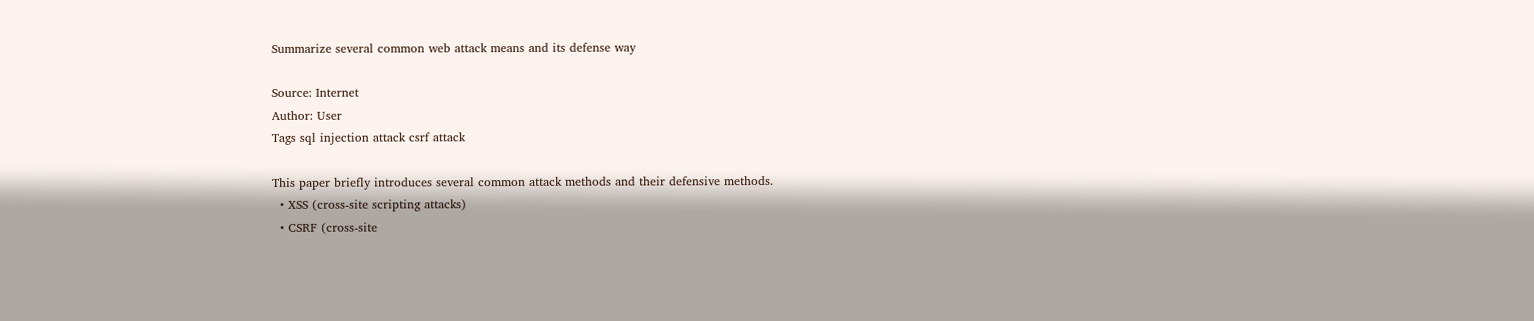Summarize several common web attack means and its defense way

Source: Internet
Author: User
Tags sql injection attack csrf attack

This paper briefly introduces several common attack methods and their defensive methods.
  • XSS (cross-site scripting attacks)
  • CSRF (cross-site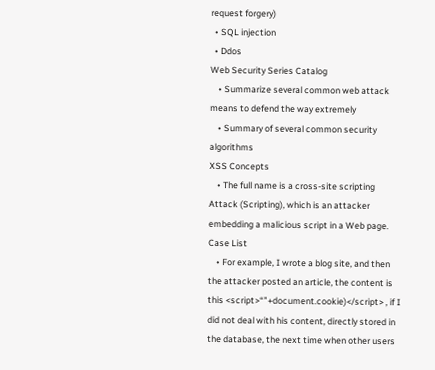request forgery)
  • SQL injection
  • Ddos
Web Security Series Catalog
    • Summarize several common web attack means to defend the way extremely
    • Summary of several common security algorithms
XSS Concepts
    • The full name is a cross-site scripting Attack (Scripting), which is an attacker embedding a malicious script in a Web page.
Case List
    • For example, I wrote a blog site, and then the attacker posted an article, the content is this <script>“”+document.cookie)</script> , if I did not deal with his content, directly stored in the database, the next time when other users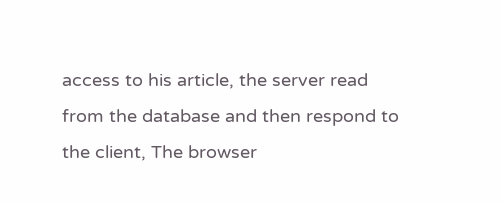access to his article, the server read from the database and then respond to the client, The browser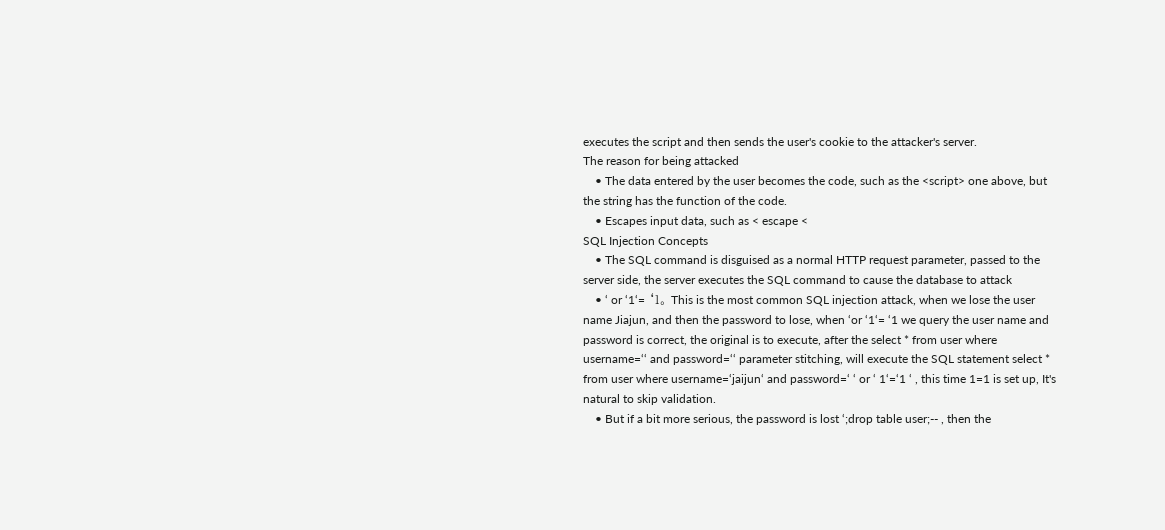executes the script and then sends the user's cookie to the attacker's server.
The reason for being attacked
    • The data entered by the user becomes the code, such as the <script> one above, but the string has the function of the code.
    • Escapes input data, such as < escape <
SQL Injection Concepts
    • The SQL command is disguised as a normal HTTP request parameter, passed to the server side, the server executes the SQL command to cause the database to attack
    • ‘ or ‘1‘= ‘1。 This is the most common SQL injection attack, when we lose the user name Jiajun, and then the password to lose, when ‘or ‘1‘= ‘1 we query the user name and password is correct, the original is to execute, after the select * from user where username=‘‘ and password=‘‘ parameter stitching, will execute the SQL statement select * from user where username=‘jaijun‘ and password=‘ ‘ or ‘ 1‘=‘1 ‘ , this time 1=1 is set up, It's natural to skip validation.
    • But if a bit more serious, the password is lost ‘;drop table user;-- , then the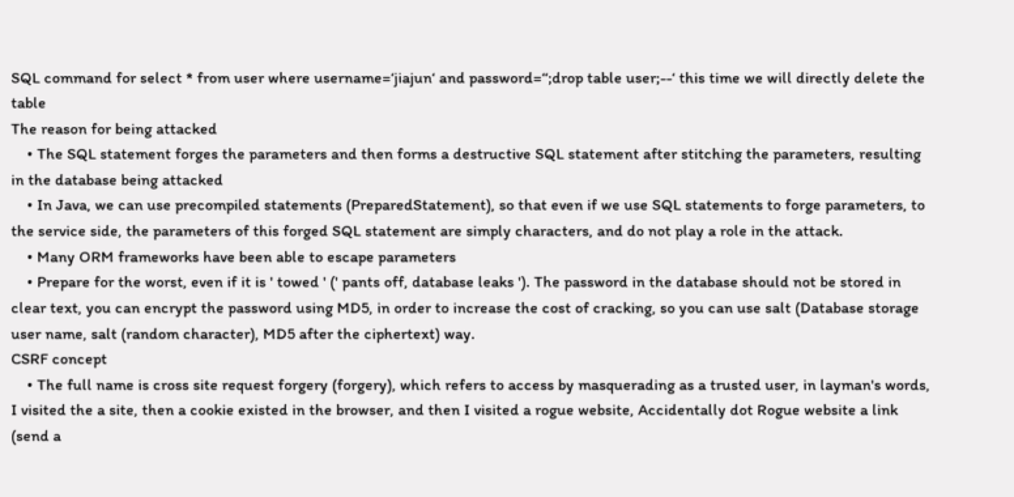SQL command for select * from user where username=‘jiajun‘ and password=‘‘;drop table user;--‘ this time we will directly delete the table
The reason for being attacked
    • The SQL statement forges the parameters and then forms a destructive SQL statement after stitching the parameters, resulting in the database being attacked
    • In Java, we can use precompiled statements (PreparedStatement), so that even if we use SQL statements to forge parameters, to the service side, the parameters of this forged SQL statement are simply characters, and do not play a role in the attack.
    • Many ORM frameworks have been able to escape parameters
    • Prepare for the worst, even if it is ' towed ' (' pants off, database leaks '). The password in the database should not be stored in clear text, you can encrypt the password using MD5, in order to increase the cost of cracking, so you can use salt (Database storage user name, salt (random character), MD5 after the ciphertext) way.
CSRF concept
    • The full name is cross site request forgery (forgery), which refers to access by masquerading as a trusted user, in layman's words, I visited the a site, then a cookie existed in the browser, and then I visited a rogue website, Accidentally dot Rogue website a link (send a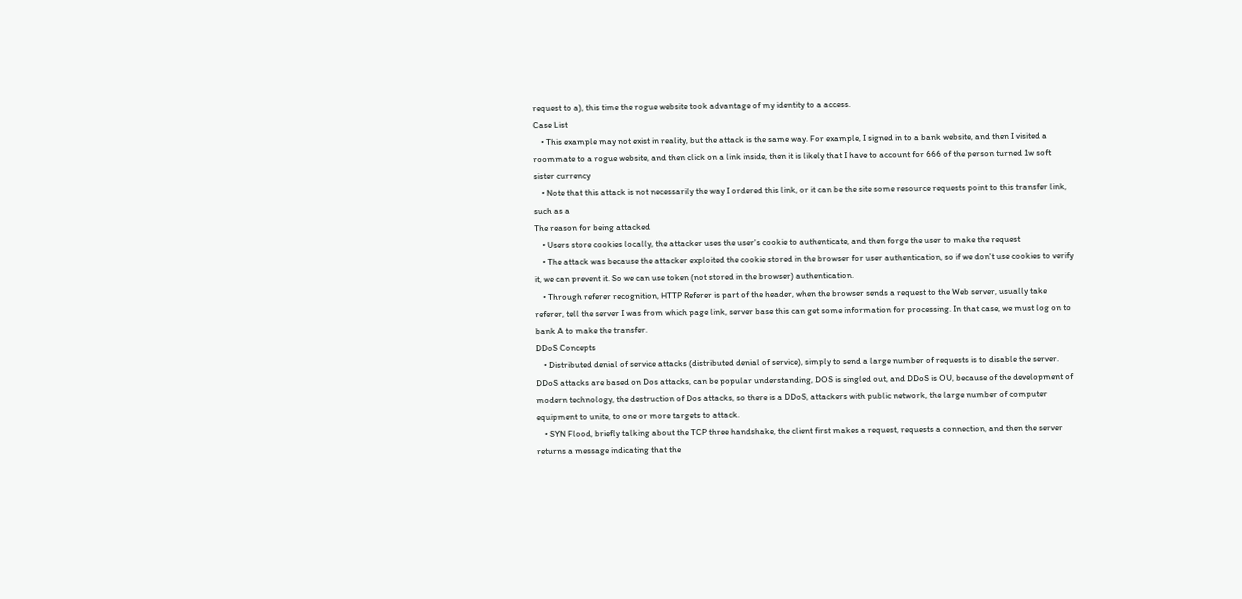request to a), this time the rogue website took advantage of my identity to a access.
Case List
    • This example may not exist in reality, but the attack is the same way. For example, I signed in to a bank website, and then I visited a roommate to a rogue website, and then click on a link inside, then it is likely that I have to account for 666 of the person turned 1w soft sister currency
    • Note that this attack is not necessarily the way I ordered this link, or it can be the site some resource requests point to this transfer link, such as a
The reason for being attacked
    • Users store cookies locally, the attacker uses the user's cookie to authenticate, and then forge the user to make the request
    • The attack was because the attacker exploited the cookie stored in the browser for user authentication, so if we don't use cookies to verify it, we can prevent it. So we can use token (not stored in the browser) authentication.
    • Through referer recognition, HTTP Referer is part of the header, when the browser sends a request to the Web server, usually take referer, tell the server I was from which page link, server base this can get some information for processing. In that case, we must log on to bank A to make the transfer.
DDoS Concepts
    • Distributed denial of service attacks (distributed denial of service), simply to send a large number of requests is to disable the server. DDoS attacks are based on Dos attacks, can be popular understanding, DOS is singled out, and DDoS is OU, because of the development of modern technology, the destruction of Dos attacks, so there is a DDoS, attackers with public network, the large number of computer equipment to unite, to one or more targets to attack.
    • SYN Flood, briefly talking about the TCP three handshake, the client first makes a request, requests a connection, and then the server returns a message indicating that the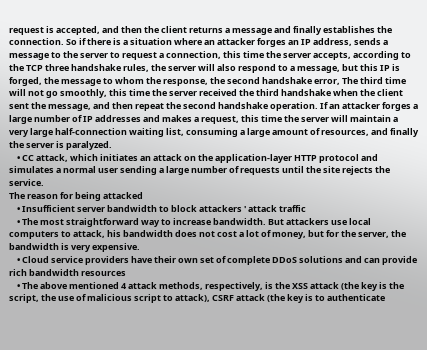request is accepted, and then the client returns a message and finally establishes the connection. So if there is a situation where an attacker forges an IP address, sends a message to the server to request a connection, this time the server accepts, according to the TCP three handshake rules, the server will also respond to a message, but this IP is forged, the message to whom the response, the second handshake error, The third time will not go smoothly, this time the server received the third handshake when the client sent the message, and then repeat the second handshake operation. If an attacker forges a large number of IP addresses and makes a request, this time the server will maintain a very large half-connection waiting list, consuming a large amount of resources, and finally the server is paralyzed.
    • CC attack, which initiates an attack on the application-layer HTTP protocol and simulates a normal user sending a large number of requests until the site rejects the service.
The reason for being attacked
    • Insufficient server bandwidth to block attackers ' attack traffic
    • The most straightforward way to increase bandwidth. But attackers use local computers to attack, his bandwidth does not cost a lot of money, but for the server, the bandwidth is very expensive.
    • Cloud service providers have their own set of complete DDoS solutions and can provide rich bandwidth resources
    • The above mentioned 4 attack methods, respectively, is the XSS attack (the key is the script, the use of malicious script to attack), CSRF attack (the key is to authenticate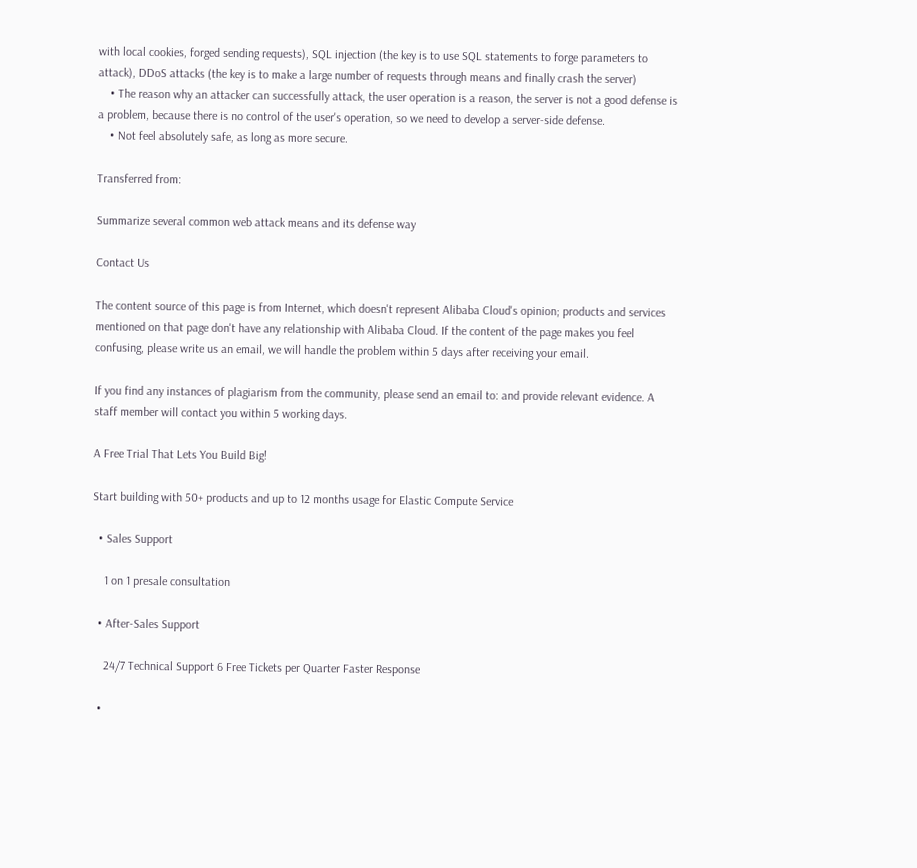with local cookies, forged sending requests), SQL injection (the key is to use SQL statements to forge parameters to attack), DDoS attacks (the key is to make a large number of requests through means and finally crash the server)
    • The reason why an attacker can successfully attack, the user operation is a reason, the server is not a good defense is a problem, because there is no control of the user's operation, so we need to develop a server-side defense.
    • Not feel absolutely safe, as long as more secure.

Transferred from:

Summarize several common web attack means and its defense way

Contact Us

The content source of this page is from Internet, which doesn't represent Alibaba Cloud's opinion; products and services mentioned on that page don't have any relationship with Alibaba Cloud. If the content of the page makes you feel confusing, please write us an email, we will handle the problem within 5 days after receiving your email.

If you find any instances of plagiarism from the community, please send an email to: and provide relevant evidence. A staff member will contact you within 5 working days.

A Free Trial That Lets You Build Big!

Start building with 50+ products and up to 12 months usage for Elastic Compute Service

  • Sales Support

    1 on 1 presale consultation

  • After-Sales Support

    24/7 Technical Support 6 Free Tickets per Quarter Faster Response

  •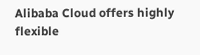Alibaba Cloud offers highly flexible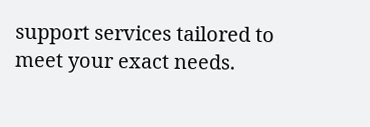support services tailored to meet your exact needs.